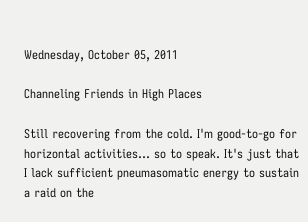Wednesday, October 05, 2011

Channeling Friends in High Places

Still recovering from the cold. I'm good-to-go for horizontal activities... so to speak. It's just that I lack sufficient pneumasomatic energy to sustain a raid on the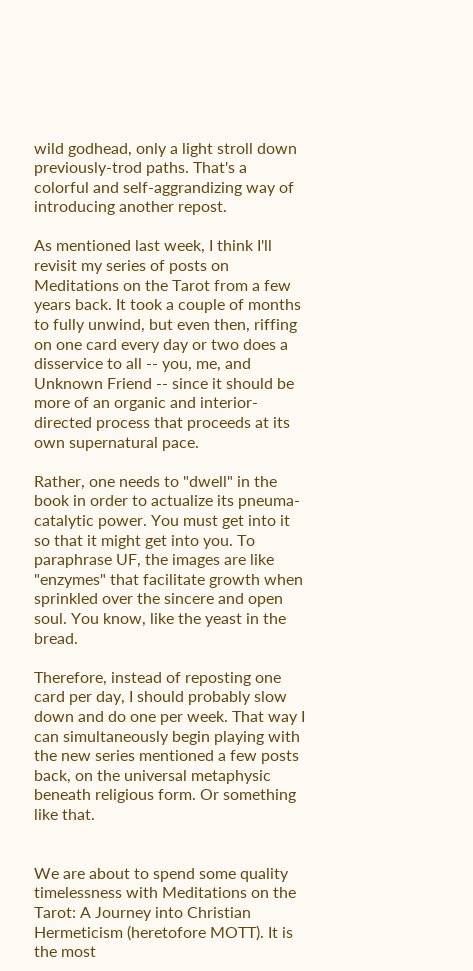wild godhead, only a light stroll down previously-trod paths. That's a colorful and self-aggrandizing way of introducing another repost.

As mentioned last week, I think I'll revisit my series of posts on Meditations on the Tarot from a few years back. It took a couple of months to fully unwind, but even then, riffing on one card every day or two does a disservice to all -- you, me, and Unknown Friend -- since it should be more of an organic and interior-directed process that proceeds at its own supernatural pace.

Rather, one needs to "dwell" in the book in order to actualize its pneuma-catalytic power. You must get into it so that it might get into you. To paraphrase UF, the images are like "enzymes" that facilitate growth when sprinkled over the sincere and open soul. You know, like the yeast in the bread.

Therefore, instead of reposting one card per day, I should probably slow down and do one per week. That way I can simultaneously begin playing with the new series mentioned a few posts back, on the universal metaphysic beneath religious form. Or something like that.


We are about to spend some quality timelessness with Meditations on the Tarot: A Journey into Christian Hermeticism (heretofore MOTT). It is the most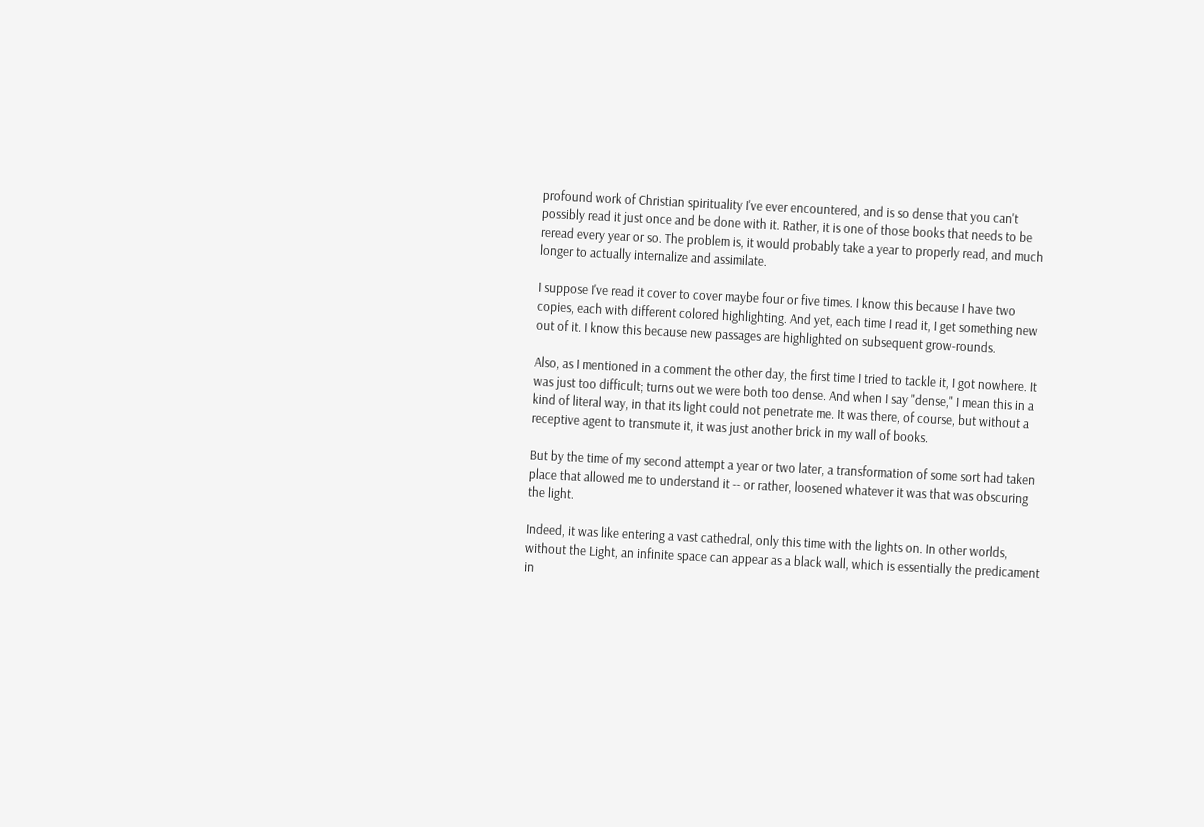profound work of Christian spirituality I've ever encountered, and is so dense that you can't possibly read it just once and be done with it. Rather, it is one of those books that needs to be reread every year or so. The problem is, it would probably take a year to properly read, and much longer to actually internalize and assimilate.

I suppose I've read it cover to cover maybe four or five times. I know this because I have two copies, each with different colored highlighting. And yet, each time I read it, I get something new out of it. I know this because new passages are highlighted on subsequent grow-rounds.

Also, as I mentioned in a comment the other day, the first time I tried to tackle it, I got nowhere. It was just too difficult; turns out we were both too dense. And when I say "dense," I mean this in a kind of literal way, in that its light could not penetrate me. It was there, of course, but without a receptive agent to transmute it, it was just another brick in my wall of books.

But by the time of my second attempt a year or two later, a transformation of some sort had taken place that allowed me to understand it -- or rather, loosened whatever it was that was obscuring the light.

Indeed, it was like entering a vast cathedral, only this time with the lights on. In other worlds, without the Light, an infinite space can appear as a black wall, which is essentially the predicament in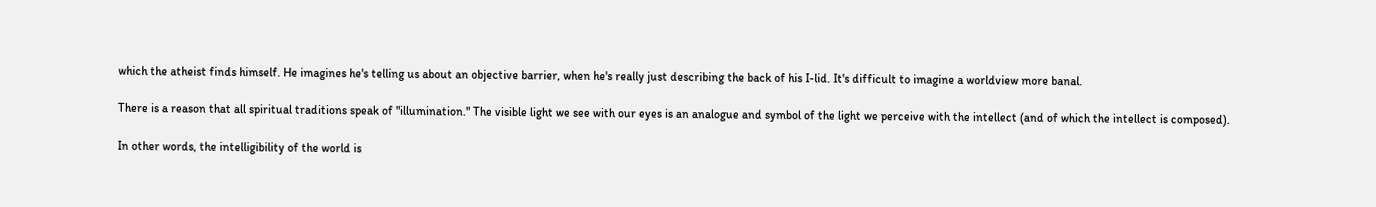which the atheist finds himself. He imagines he's telling us about an objective barrier, when he's really just describing the back of his I-lid. It's difficult to imagine a worldview more banal.

There is a reason that all spiritual traditions speak of "illumination." The visible light we see with our eyes is an analogue and symbol of the light we perceive with the intellect (and of which the intellect is composed).

In other words, the intelligibility of the world is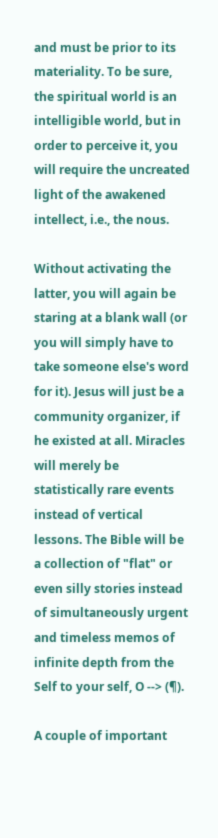and must be prior to its materiality. To be sure, the spiritual world is an intelligible world, but in order to perceive it, you will require the uncreated light of the awakened intellect, i.e., the nous.

Without activating the latter, you will again be staring at a blank wall (or you will simply have to take someone else's word for it). Jesus will just be a community organizer, if he existed at all. Miracles will merely be statistically rare events instead of vertical lessons. The Bible will be a collection of "flat" or even silly stories instead of simultaneously urgent and timeless memos of infinite depth from the Self to your self, O --> (¶).

A couple of important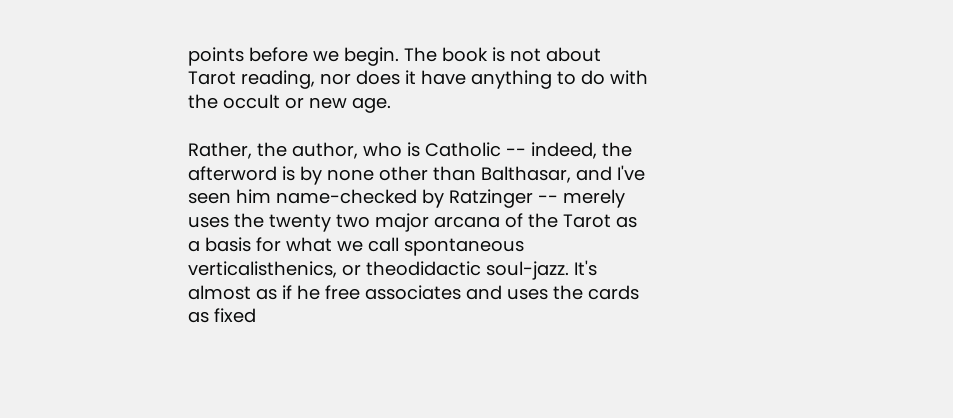points before we begin. The book is not about Tarot reading, nor does it have anything to do with the occult or new age.

Rather, the author, who is Catholic -- indeed, the afterword is by none other than Balthasar, and I've seen him name-checked by Ratzinger -- merely uses the twenty two major arcana of the Tarot as a basis for what we call spontaneous verticalisthenics, or theodidactic soul-jazz. It's almost as if he free associates and uses the cards as fixed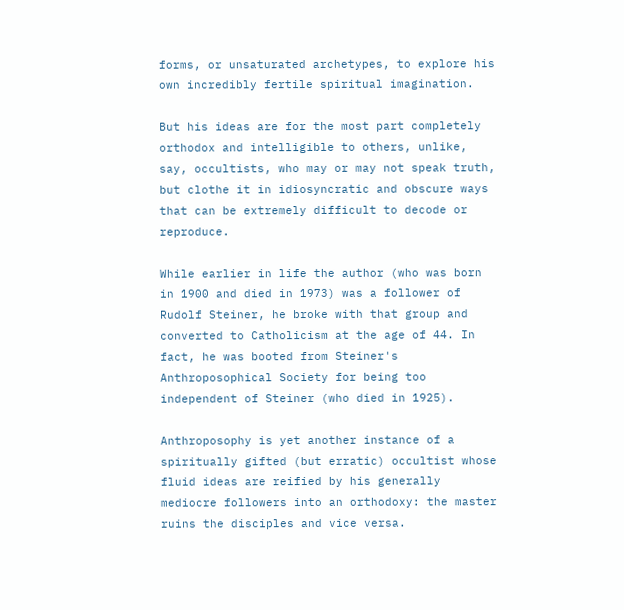forms, or unsaturated archetypes, to explore his own incredibly fertile spiritual imagination.

But his ideas are for the most part completely orthodox and intelligible to others, unlike, say, occultists, who may or may not speak truth, but clothe it in idiosyncratic and obscure ways that can be extremely difficult to decode or reproduce.

While earlier in life the author (who was born in 1900 and died in 1973) was a follower of Rudolf Steiner, he broke with that group and converted to Catholicism at the age of 44. In fact, he was booted from Steiner's Anthroposophical Society for being too independent of Steiner (who died in 1925).

Anthroposophy is yet another instance of a spiritually gifted (but erratic) occultist whose fluid ideas are reified by his generally mediocre followers into an orthodoxy: the master ruins the disciples and vice versa.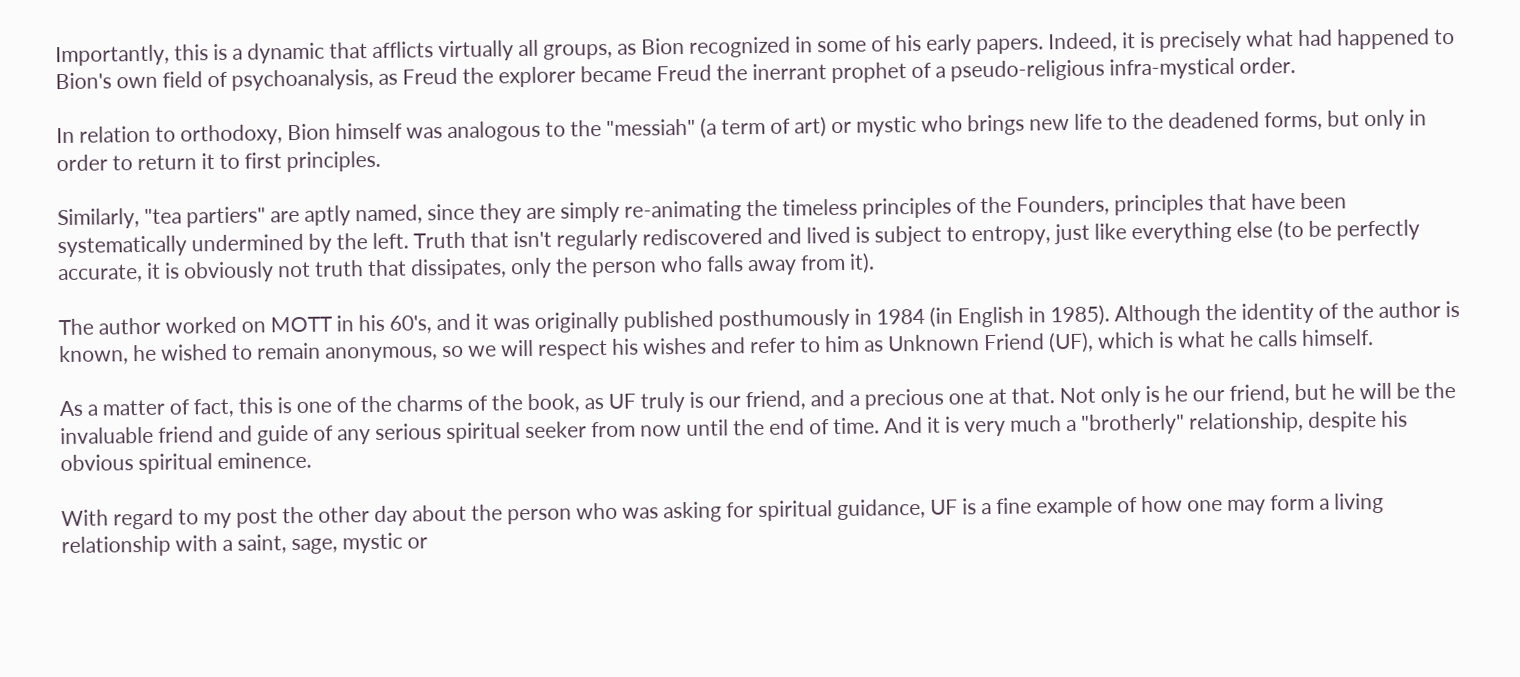Importantly, this is a dynamic that afflicts virtually all groups, as Bion recognized in some of his early papers. Indeed, it is precisely what had happened to Bion's own field of psychoanalysis, as Freud the explorer became Freud the inerrant prophet of a pseudo-religious infra-mystical order.

In relation to orthodoxy, Bion himself was analogous to the "messiah" (a term of art) or mystic who brings new life to the deadened forms, but only in order to return it to first principles.

Similarly, "tea partiers" are aptly named, since they are simply re-animating the timeless principles of the Founders, principles that have been systematically undermined by the left. Truth that isn't regularly rediscovered and lived is subject to entropy, just like everything else (to be perfectly accurate, it is obviously not truth that dissipates, only the person who falls away from it).

The author worked on MOTT in his 60's, and it was originally published posthumously in 1984 (in English in 1985). Although the identity of the author is known, he wished to remain anonymous, so we will respect his wishes and refer to him as Unknown Friend (UF), which is what he calls himself.

As a matter of fact, this is one of the charms of the book, as UF truly is our friend, and a precious one at that. Not only is he our friend, but he will be the invaluable friend and guide of any serious spiritual seeker from now until the end of time. And it is very much a "brotherly" relationship, despite his obvious spiritual eminence.

With regard to my post the other day about the person who was asking for spiritual guidance, UF is a fine example of how one may form a living relationship with a saint, sage, mystic or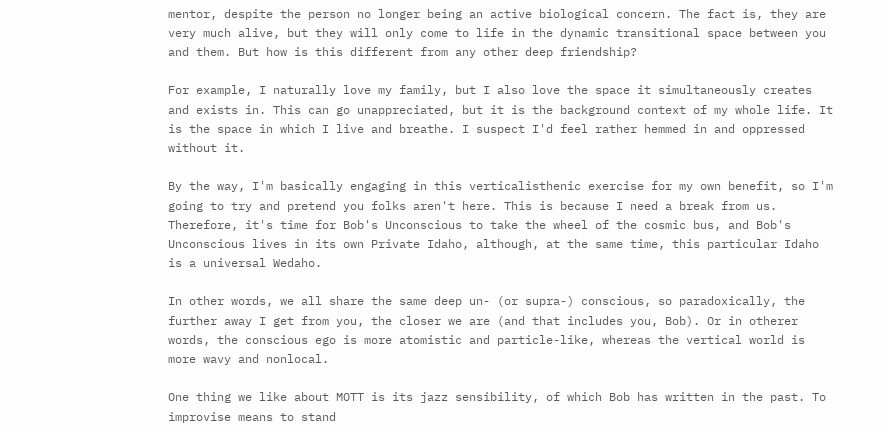mentor, despite the person no longer being an active biological concern. The fact is, they are very much alive, but they will only come to life in the dynamic transitional space between you and them. But how is this different from any other deep friendship?

For example, I naturally love my family, but I also love the space it simultaneously creates and exists in. This can go unappreciated, but it is the background context of my whole life. It is the space in which I live and breathe. I suspect I'd feel rather hemmed in and oppressed without it.

By the way, I'm basically engaging in this verticalisthenic exercise for my own benefit, so I'm going to try and pretend you folks aren't here. This is because I need a break from us. Therefore, it's time for Bob's Unconscious to take the wheel of the cosmic bus, and Bob's Unconscious lives in its own Private Idaho, although, at the same time, this particular Idaho is a universal Wedaho.

In other words, we all share the same deep un- (or supra-) conscious, so paradoxically, the further away I get from you, the closer we are (and that includes you, Bob). Or in otherer words, the conscious ego is more atomistic and particle-like, whereas the vertical world is more wavy and nonlocal.

One thing we like about MOTT is its jazz sensibility, of which Bob has written in the past. To improvise means to stand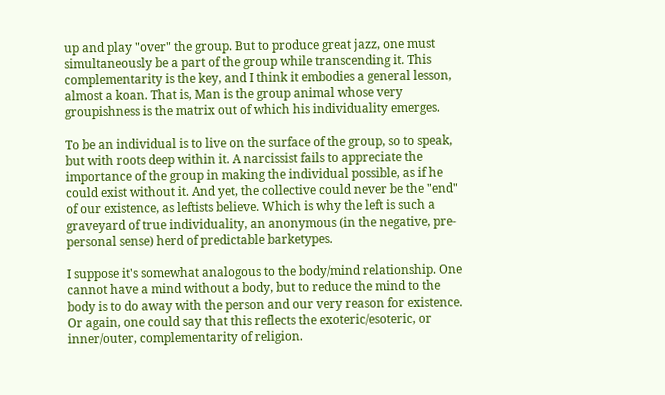up and play "over" the group. But to produce great jazz, one must simultaneously be a part of the group while transcending it. This complementarity is the key, and I think it embodies a general lesson, almost a koan. That is, Man is the group animal whose very groupishness is the matrix out of which his individuality emerges.

To be an individual is to live on the surface of the group, so to speak, but with roots deep within it. A narcissist fails to appreciate the importance of the group in making the individual possible, as if he could exist without it. And yet, the collective could never be the "end" of our existence, as leftists believe. Which is why the left is such a graveyard of true individuality, an anonymous (in the negative, pre-personal sense) herd of predictable barketypes.

I suppose it's somewhat analogous to the body/mind relationship. One cannot have a mind without a body, but to reduce the mind to the body is to do away with the person and our very reason for existence. Or again, one could say that this reflects the exoteric/esoteric, or inner/outer, complementarity of religion.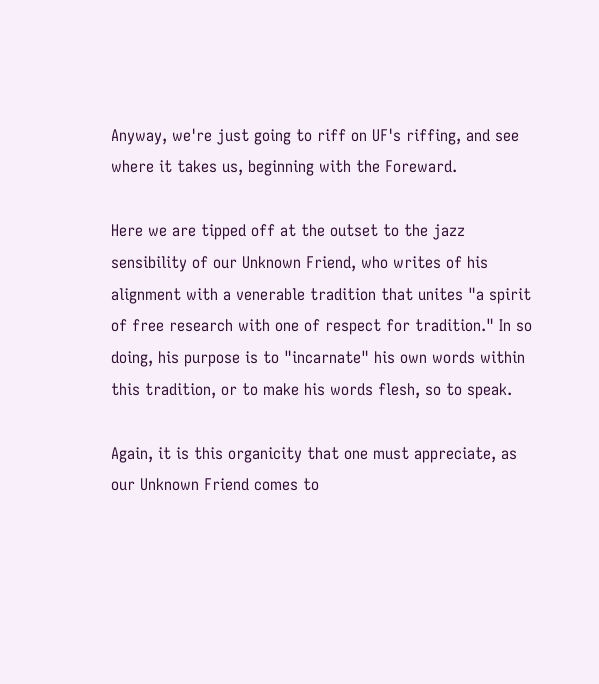Anyway, we're just going to riff on UF's riffing, and see where it takes us, beginning with the Foreward.

Here we are tipped off at the outset to the jazz sensibility of our Unknown Friend, who writes of his alignment with a venerable tradition that unites "a spirit of free research with one of respect for tradition." In so doing, his purpose is to "incarnate" his own words within this tradition, or to make his words flesh, so to speak.

Again, it is this organicity that one must appreciate, as our Unknown Friend comes to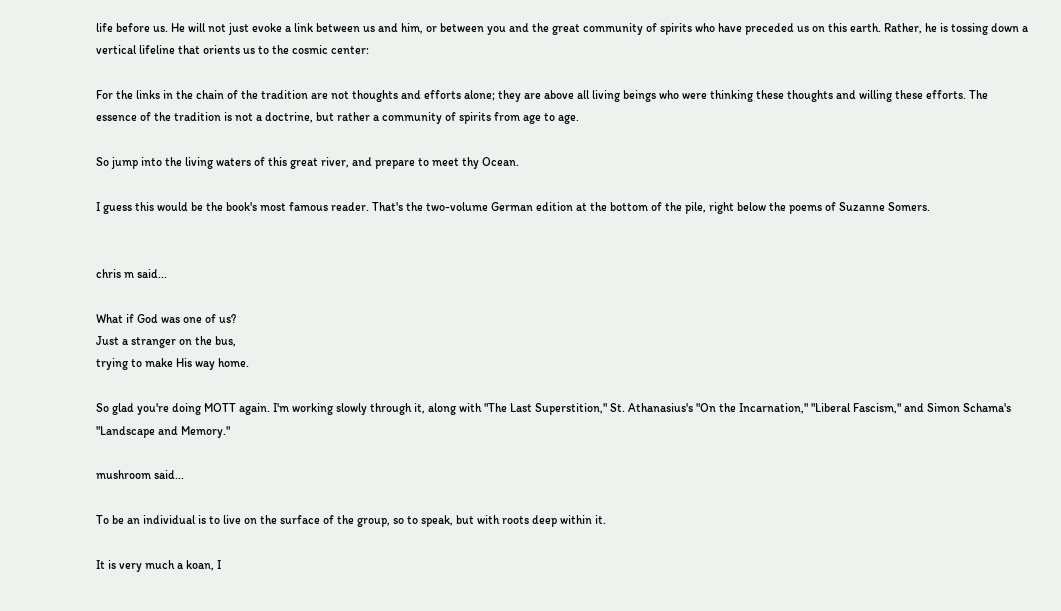life before us. He will not just evoke a link between us and him, or between you and the great community of spirits who have preceded us on this earth. Rather, he is tossing down a vertical lifeline that orients us to the cosmic center:

For the links in the chain of the tradition are not thoughts and efforts alone; they are above all living beings who were thinking these thoughts and willing these efforts. The essence of the tradition is not a doctrine, but rather a community of spirits from age to age.

So jump into the living waters of this great river, and prepare to meet thy Ocean.

I guess this would be the book's most famous reader. That's the two-volume German edition at the bottom of the pile, right below the poems of Suzanne Somers.


chris m said...

What if God was one of us?
Just a stranger on the bus,
trying to make His way home.

So glad you're doing MOTT again. I'm working slowly through it, along with "The Last Superstition," St. Athanasius's "On the Incarnation," "Liberal Fascism," and Simon Schama's "Landscape and Memory."

mushroom said...

To be an individual is to live on the surface of the group, so to speak, but with roots deep within it.

It is very much a koan, I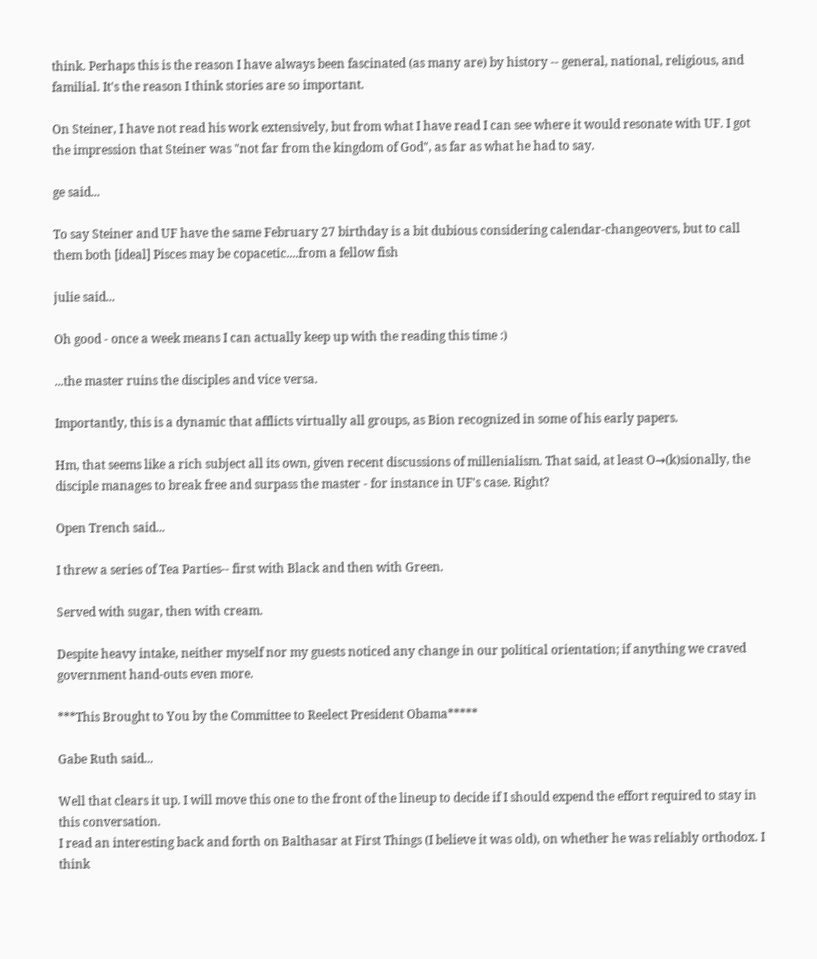think. Perhaps this is the reason I have always been fascinated (as many are) by history -- general, national, religious, and familial. It's the reason I think stories are so important.

On Steiner, I have not read his work extensively, but from what I have read I can see where it would resonate with UF. I got the impression that Steiner was "not far from the kingdom of God", as far as what he had to say.

ge said...

To say Steiner and UF have the same February 27 birthday is a bit dubious considering calendar-changeovers, but to call them both [ideal] Pisces may be copacetic....from a fellow fish

julie said...

Oh good - once a week means I can actually keep up with the reading this time :)

...the master ruins the disciples and vice versa.

Importantly, this is a dynamic that afflicts virtually all groups, as Bion recognized in some of his early papers.

Hm, that seems like a rich subject all its own, given recent discussions of millenialism. That said, at least O→(k)sionally, the disciple manages to break free and surpass the master - for instance in UF's case. Right?

Open Trench said...

I threw a series of Tea Parties-- first with Black and then with Green.

Served with sugar, then with cream.

Despite heavy intake, neither myself nor my guests noticed any change in our political orientation; if anything we craved government hand-outs even more.

***This Brought to You by the Committee to Reelect President Obama*****

Gabe Ruth said...

Well that clears it up. I will move this one to the front of the lineup to decide if I should expend the effort required to stay in this conversation.
I read an interesting back and forth on Balthasar at First Things (I believe it was old), on whether he was reliably orthodox. I think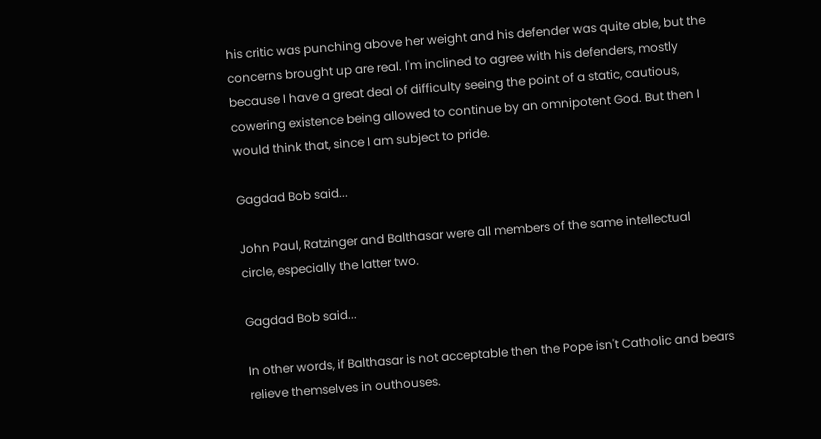his critic was punching above her weight and his defender was quite able, but the concerns brought up are real. I'm inclined to agree with his defenders, mostly because I have a great deal of difficulty seeing the point of a static, cautious, cowering existence being allowed to continue by an omnipotent God. But then I would think that, since I am subject to pride.

Gagdad Bob said...

John Paul, Ratzinger and Balthasar were all members of the same intellectual circle, especially the latter two.

Gagdad Bob said...

In other words, if Balthasar is not acceptable then the Pope isn't Catholic and bears relieve themselves in outhouses.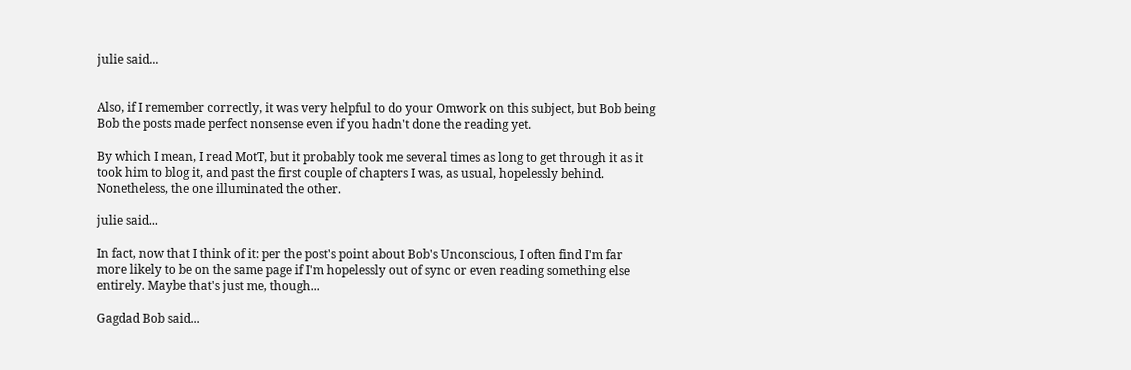julie said...


Also, if I remember correctly, it was very helpful to do your Omwork on this subject, but Bob being Bob the posts made perfect nonsense even if you hadn't done the reading yet.

By which I mean, I read MotT, but it probably took me several times as long to get through it as it took him to blog it, and past the first couple of chapters I was, as usual, hopelessly behind. Nonetheless, the one illuminated the other.

julie said...

In fact, now that I think of it: per the post's point about Bob's Unconscious, I often find I'm far more likely to be on the same page if I'm hopelessly out of sync or even reading something else entirely. Maybe that's just me, though...

Gagdad Bob said...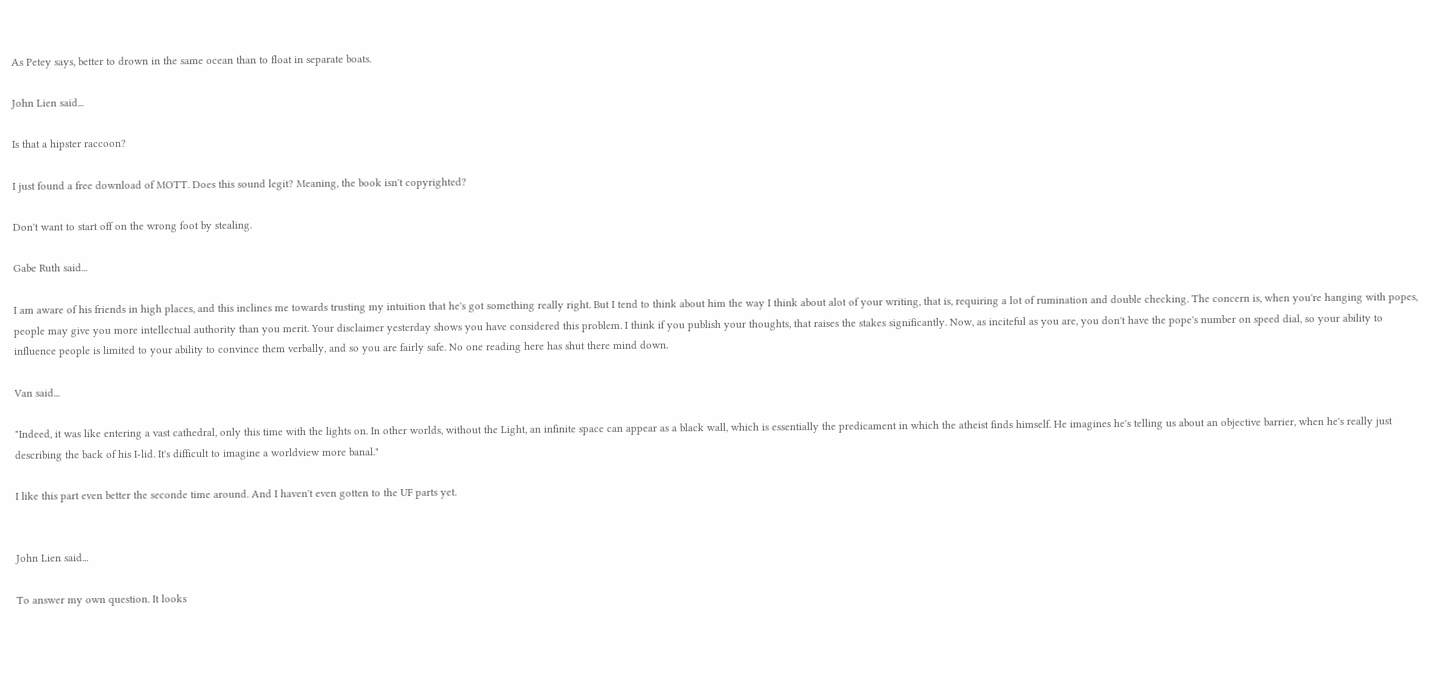As Petey says, better to drown in the same ocean than to float in separate boats.

John Lien said...

Is that a hipster raccoon?

I just found a free download of MOTT. Does this sound legit? Meaning, the book isn't copyrighted?

Don't want to start off on the wrong foot by stealing.

Gabe Ruth said...

I am aware of his friends in high places, and this inclines me towards trusting my intuition that he's got something really right. But I tend to think about him the way I think about alot of your writing, that is, requiring a lot of rumination and double checking. The concern is, when you're hanging with popes, people may give you more intellectual authority than you merit. Your disclaimer yesterday shows you have considered this problem. I think if you publish your thoughts, that raises the stakes significantly. Now, as inciteful as you are, you don't have the pope's number on speed dial, so your ability to influence people is limited to your ability to convince them verbally, and so you are fairly safe. No one reading here has shut there mind down.

Van said...

"Indeed, it was like entering a vast cathedral, only this time with the lights on. In other worlds, without the Light, an infinite space can appear as a black wall, which is essentially the predicament in which the atheist finds himself. He imagines he's telling us about an objective barrier, when he's really just describing the back of his I-lid. It's difficult to imagine a worldview more banal."

I like this part even better the seconde time around. And I haven't even gotten to the UF parts yet.


John Lien said...

To answer my own question. It looks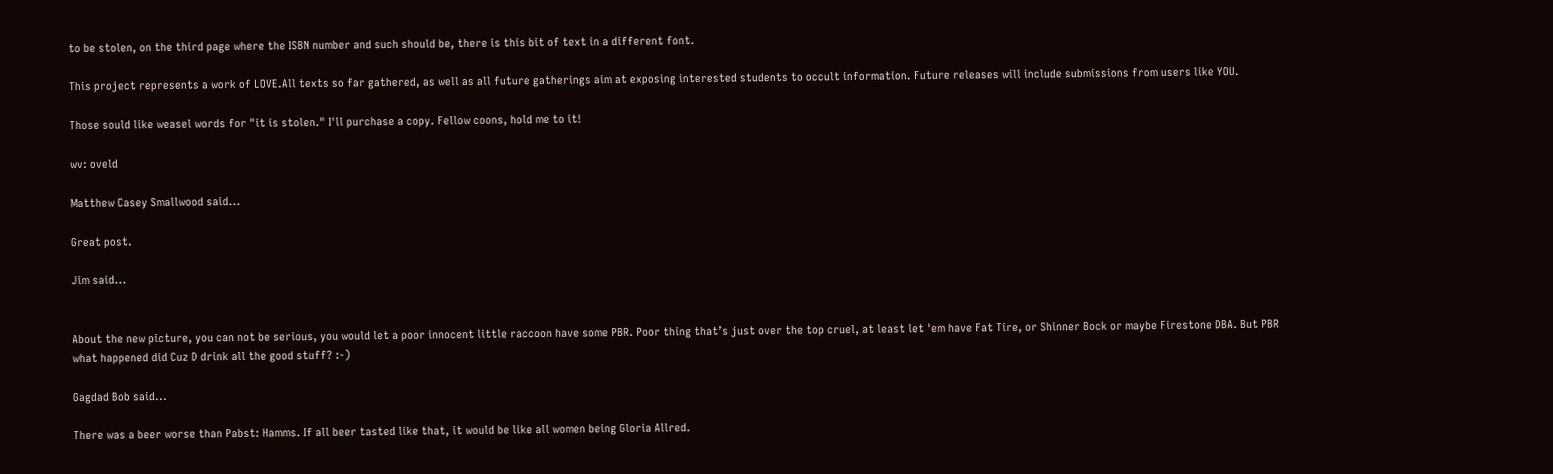to be stolen, on the third page where the ISBN number and such should be, there is this bit of text in a different font.

This project represents a work of LOVE.All texts so far gathered, as well as all future gatherings aim at exposing interested students to occult information. Future releases will include submissions from users like YOU.

Those sould like weasel words for "it is stolen." I'll purchase a copy. Fellow coons, hold me to it!

wv: oveld

Matthew Casey Smallwood said...

Great post.

Jim said...


About the new picture, you can not be serious, you would let a poor innocent little raccoon have some PBR. Poor thing that’s just over the top cruel, at least let 'em have Fat Tire, or Shinner Bock or maybe Firestone DBA. But PBR what happened did Cuz D drink all the good stuff? :-)

Gagdad Bob said...

There was a beer worse than Pabst: Hamms. If all beer tasted like that, it would be like all women being Gloria Allred.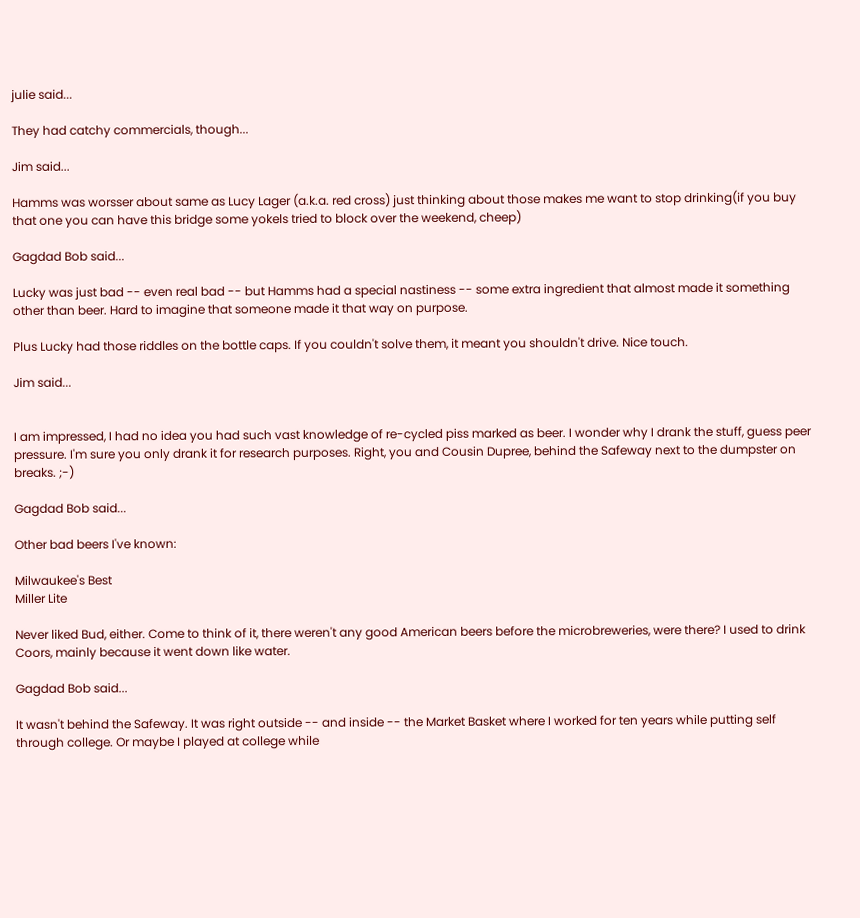julie said...

They had catchy commercials, though...

Jim said...

Hamms was worsser about same as Lucy Lager (a.k.a. red cross) just thinking about those makes me want to stop drinking(if you buy that one you can have this bridge some yokels tried to block over the weekend, cheep)

Gagdad Bob said...

Lucky was just bad -- even real bad -- but Hamms had a special nastiness -- some extra ingredient that almost made it something other than beer. Hard to imagine that someone made it that way on purpose.

Plus Lucky had those riddles on the bottle caps. If you couldn't solve them, it meant you shouldn't drive. Nice touch.

Jim said...


I am impressed, I had no idea you had such vast knowledge of re-cycled piss marked as beer. I wonder why I drank the stuff, guess peer pressure. I'm sure you only drank it for research purposes. Right, you and Cousin Dupree, behind the Safeway next to the dumpster on breaks. ;-)

Gagdad Bob said...

Other bad beers I've known:

Milwaukee's Best
Miller Lite

Never liked Bud, either. Come to think of it, there weren't any good American beers before the microbreweries, were there? I used to drink Coors, mainly because it went down like water.

Gagdad Bob said...

It wasn't behind the Safeway. It was right outside -- and inside -- the Market Basket where I worked for ten years while putting self through college. Or maybe I played at college while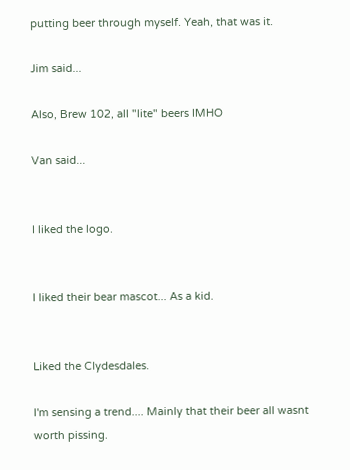putting beer through myself. Yeah, that was it.

Jim said...

Also, Brew 102, all "lite" beers IMHO

Van said...


I liked the logo.


I liked their bear mascot... As a kid.


Liked the Clydesdales.

I'm sensing a trend.... Mainly that their beer all wasnt worth pissing.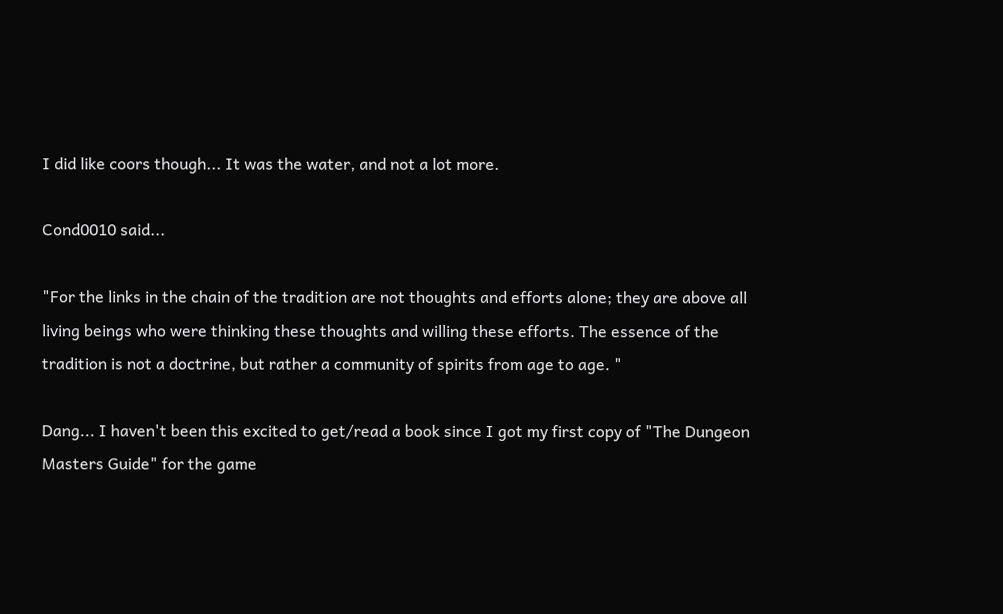I did like coors though... It was the water, and not a lot more.

Cond0010 said...

"For the links in the chain of the tradition are not thoughts and efforts alone; they are above all living beings who were thinking these thoughts and willing these efforts. The essence of the tradition is not a doctrine, but rather a community of spirits from age to age. "

Dang... I haven't been this excited to get/read a book since I got my first copy of "The Dungeon Masters Guide" for the game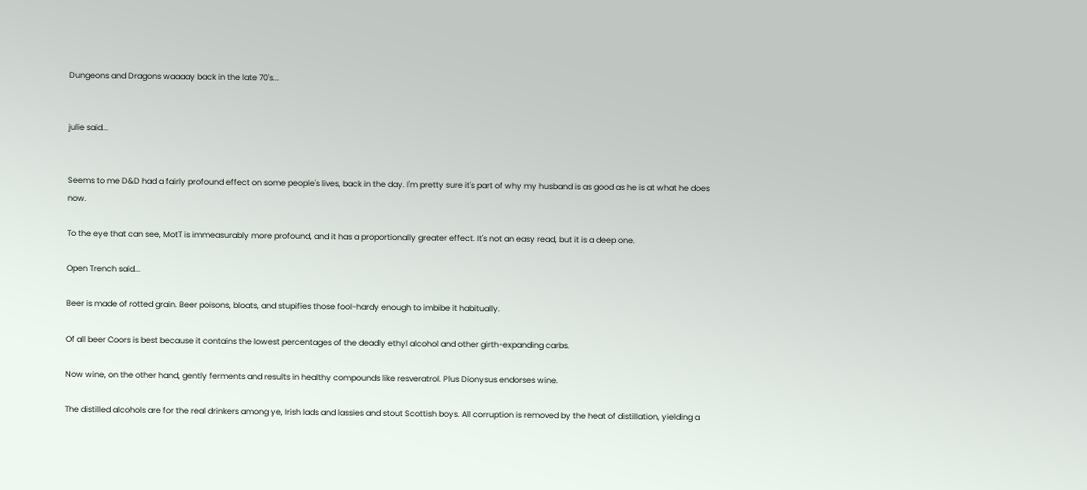Dungeons and Dragons waaaay back in the late 70's...


julie said...


Seems to me D&D had a fairly profound effect on some people's lives, back in the day. I'm pretty sure it's part of why my husband is as good as he is at what he does now.

To the eye that can see, MotT is immeasurably more profound, and it has a proportionally greater effect. It's not an easy read, but it is a deep one.

Open Trench said...

Beer is made of rotted grain. Beer poisons, bloats, and stupifies those fool-hardy enough to imbibe it habitually.

Of all beer Coors is best because it contains the lowest percentages of the deadly ethyl alcohol and other girth-expanding carbs.

Now wine, on the other hand, gently ferments and results in healthy compounds like resveratrol. Plus Dionysus endorses wine.

The distilled alcohols are for the real drinkers among ye, Irish lads and lassies and stout Scottish boys. All corruption is removed by the heat of distillation, yielding a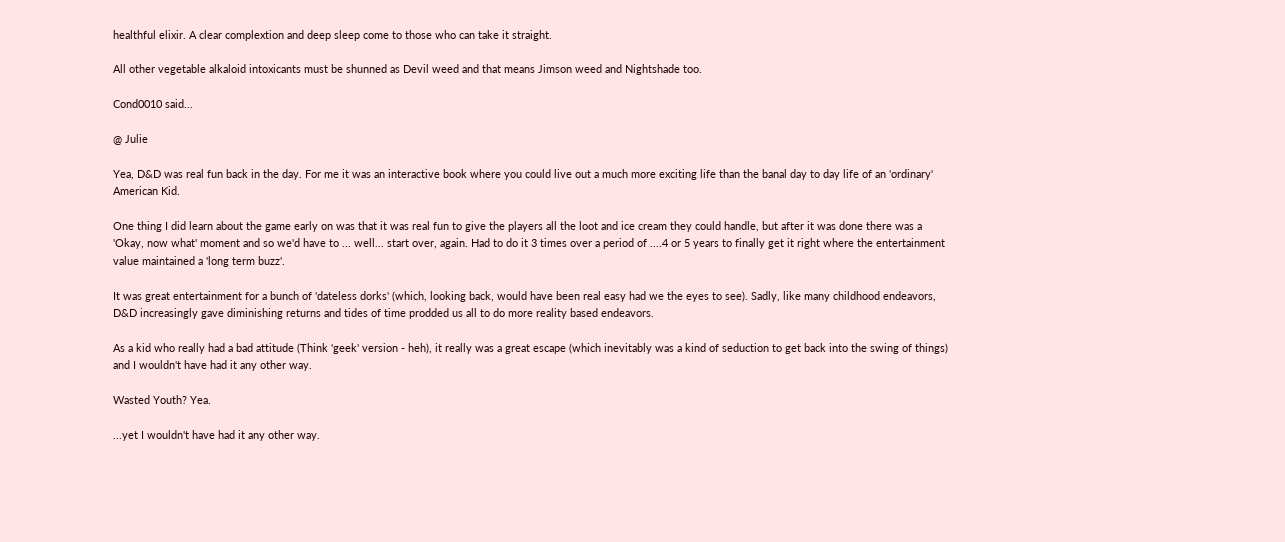healthful elixir. A clear complextion and deep sleep come to those who can take it straight.

All other vegetable alkaloid intoxicants must be shunned as Devil weed and that means Jimson weed and Nightshade too.

Cond0010 said...

@ Julie

Yea, D&D was real fun back in the day. For me it was an interactive book where you could live out a much more exciting life than the banal day to day life of an 'ordinary' American Kid.

One thing I did learn about the game early on was that it was real fun to give the players all the loot and ice cream they could handle, but after it was done there was a 'Okay, now what' moment and so we'd have to ... well... start over, again. Had to do it 3 times over a period of ....4 or 5 years to finally get it right where the entertainment value maintained a 'long term buzz'.

It was great entertainment for a bunch of 'dateless dorks' (which, looking back, would have been real easy had we the eyes to see). Sadly, like many childhood endeavors, D&D increasingly gave diminishing returns and tides of time prodded us all to do more reality based endeavors.

As a kid who really had a bad attitude (Think 'geek' version - heh), it really was a great escape (which inevitably was a kind of seduction to get back into the swing of things) and I wouldn't have had it any other way.

Wasted Youth? Yea.

...yet I wouldn't have had it any other way.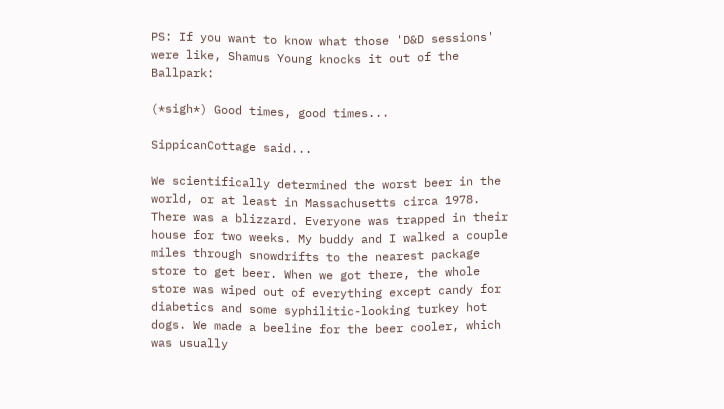PS: If you want to know what those 'D&D sessions' were like, Shamus Young knocks it out of the Ballpark:

(*sigh*) Good times, good times...

SippicanCottage said...

We scientifically determined the worst beer in the world, or at least in Massachusetts circa 1978. There was a blizzard. Everyone was trapped in their house for two weeks. My buddy and I walked a couple miles through snowdrifts to the nearest package store to get beer. When we got there, the whole store was wiped out of everything except candy for diabetics and some syphilitic-looking turkey hot dogs. We made a beeline for the beer cooler, which was usually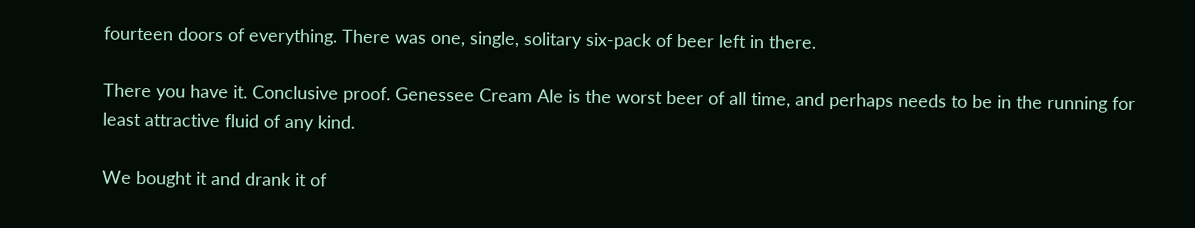fourteen doors of everything. There was one, single, solitary six-pack of beer left in there.

There you have it. Conclusive proof. Genessee Cream Ale is the worst beer of all time, and perhaps needs to be in the running for least attractive fluid of any kind.

We bought it and drank it of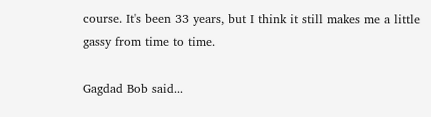course. It's been 33 years, but I think it still makes me a little gassy from time to time.

Gagdad Bob said...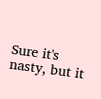Sure it's nasty, but it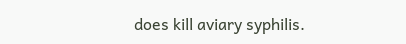does kill aviary syphilis.